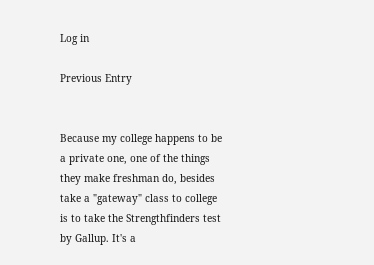Log in

Previous Entry


Because my college happens to be a private one, one of the things they make freshman do, besides take a "gateway" class to college is to take the Strengthfinders test by Gallup. It's a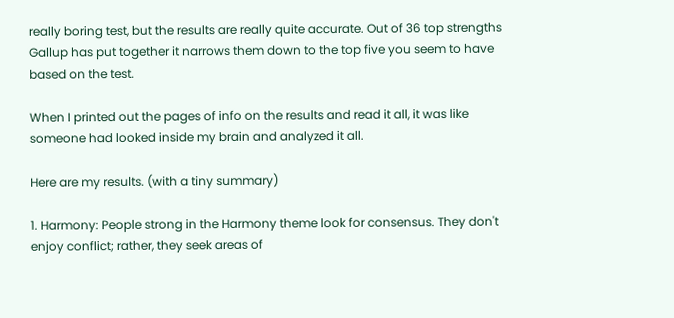really boring test, but the results are really quite accurate. Out of 36 top strengths Gallup has put together it narrows them down to the top five you seem to have based on the test.

When I printed out the pages of info on the results and read it all, it was like someone had looked inside my brain and analyzed it all.

Here are my results. (with a tiny summary)

1. Harmony: People strong in the Harmony theme look for consensus. They don't enjoy conflict; rather, they seek areas of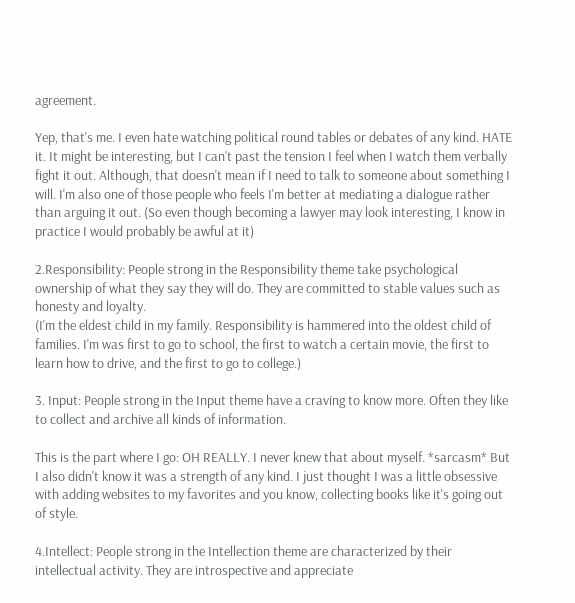agreement.

Yep, that's me. I even hate watching political round tables or debates of any kind. HATE it. It might be interesting, but I can't past the tension I feel when I watch them verbally fight it out. Although, that doesn't mean if I need to talk to someone about something I will. I'm also one of those people who feels I'm better at mediating a dialogue rather than arguing it out. (So even though becoming a lawyer may look interesting, I know in practice I would probably be awful at it)

2.Responsibility: People strong in the Responsibility theme take psychological ownership of what they say they will do. They are committed to stable values such as honesty and loyalty.
(I'm the eldest child in my family. Responsibility is hammered into the oldest child of families. I'm was first to go to school, the first to watch a certain movie, the first to learn how to drive, and the first to go to college.)

3. Input: People strong in the Input theme have a craving to know more. Often they like to collect and archive all kinds of information.

This is the part where I go: OH REALLY. I never knew that about myself. *sarcasm* But I also didn't know it was a strength of any kind. I just thought I was a little obsessive with adding websites to my favorites and you know, collecting books like it's going out of style.

4.Intellect: People strong in the Intellection theme are characterized by their intellectual activity. They are introspective and appreciate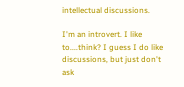intellectual discussions.

I'm an introvert. I like to....think? I guess I do like discussions, but just don't ask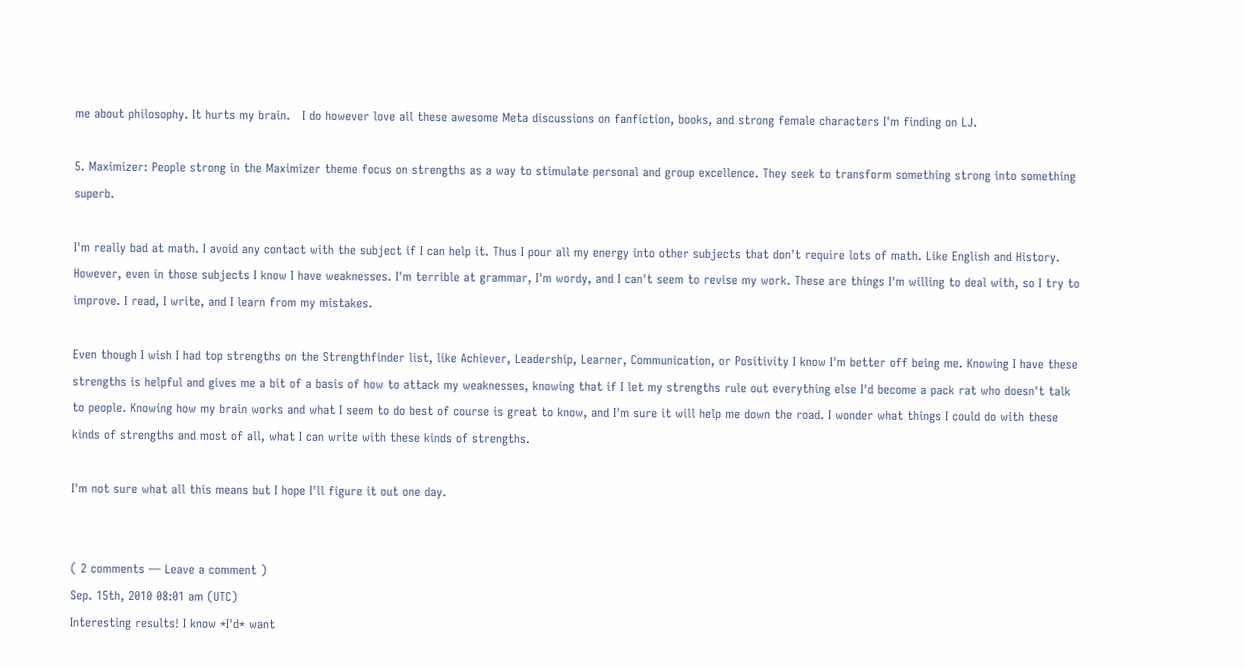me about philosophy. It hurts my brain.   I do however love all these awesome Meta discussions on fanfiction, books, and strong female characters I'm finding on LJ.

5. Maximizer: People strong in the Maximizer theme focus on strengths as a way to stimulate personal and group excellence. They seek to transform something strong into something superb.

I'm really bad at math. I avoid any contact with the subject if I can help it. Thus I pour all my energy into other subjects that don't require lots of math. Like English and History. However, even in those subjects I know I have weaknesses. I'm terrible at grammar, I'm wordy, and I can't seem to revise my work. These are things I'm willing to deal with, so I try to improve. I read, I write, and I learn from my mistakes.

Even though I wish I had top strengths on the Strengthfinder list, like Achiever, Leadership, Learner, Communication, or Positivity I know I'm better off being me. Knowing I have these strengths is helpful and gives me a bit of a basis of how to attack my weaknesses, knowing that if I let my strengths rule out everything else I'd become a pack rat who doesn't talk to people. Knowing how my brain works and what I seem to do best of course is great to know, and I'm sure it will help me down the road. I wonder what things I could do with these kinds of strengths and most of all, what I can write with these kinds of strengths.

I'm not sure what all this means but I hope I'll figure it out one day.


( 2 comments — Leave a comment )
Sep. 15th, 2010 08:01 am (UTC)
Interesting results! I know *I'd* want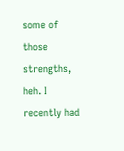some of those strengths, heh. I recently had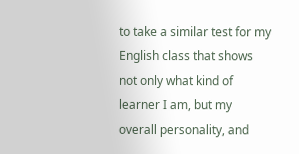to take a similar test for my English class that shows not only what kind of learner I am, but my overall personality, and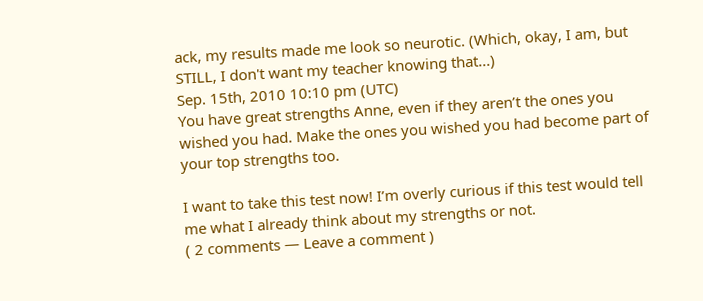ack, my results made me look so neurotic. (Which, okay, I am, but STILL, I don't want my teacher knowing that...)
Sep. 15th, 2010 10:10 pm (UTC)
You have great strengths Anne, even if they aren’t the ones you wished you had. Make the ones you wished you had become part of your top strengths too.

I want to take this test now! I’m overly curious if this test would tell me what I already think about my strengths or not.
( 2 comments — Leave a comment )